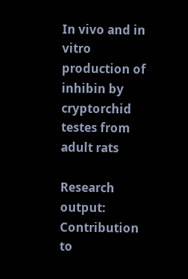In vivo and in vitro production of inhibin by cryptorchid testes from adult rats

Research output: Contribution to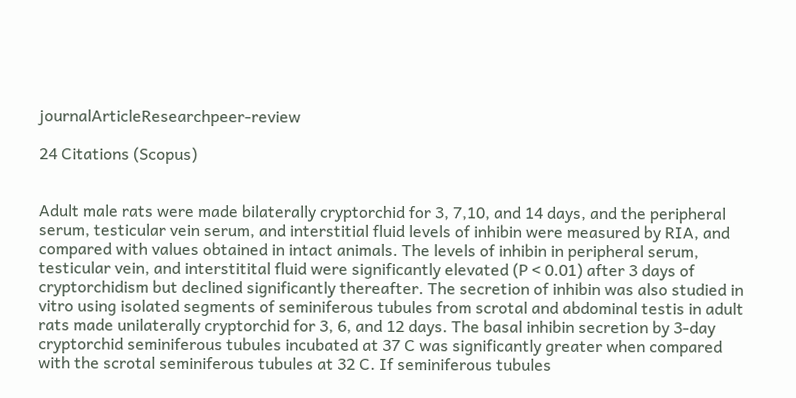journalArticleResearchpeer-review

24 Citations (Scopus)


Adult male rats were made bilaterally cryptorchid for 3, 7,10, and 14 days, and the peripheral serum, testicular vein serum, and interstitial fluid levels of inhibin were measured by RIA, and compared with values obtained in intact animals. The levels of inhibin in peripheral serum, testicular vein, and interstitital fluid were significantly elevated (P < 0.01) after 3 days of cryptorchidism but declined significantly thereafter. The secretion of inhibin was also studied in vitro using isolated segments of seminiferous tubules from scrotal and abdominal testis in adult rats made unilaterally cryptorchid for 3, 6, and 12 days. The basal inhibin secretion by 3-day cryptorchid seminiferous tubules incubated at 37 C was significantly greater when compared with the scrotal seminiferous tubules at 32 C. If seminiferous tubules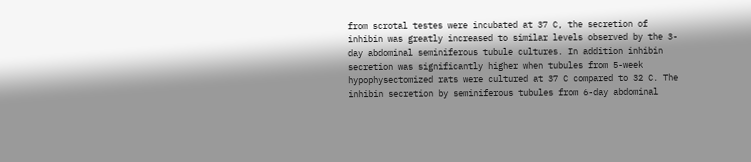from scrotal testes were incubated at 37 C, the secretion of inhibin was greatly increased to similar levels observed by the 3-day abdominal seminiferous tubule cultures. In addition inhibin secretion was significantly higher when tubules from 5-week hypophysectomized rats were cultured at 37 C compared to 32 C. The inhibin secretion by seminiferous tubules from 6-day abdominal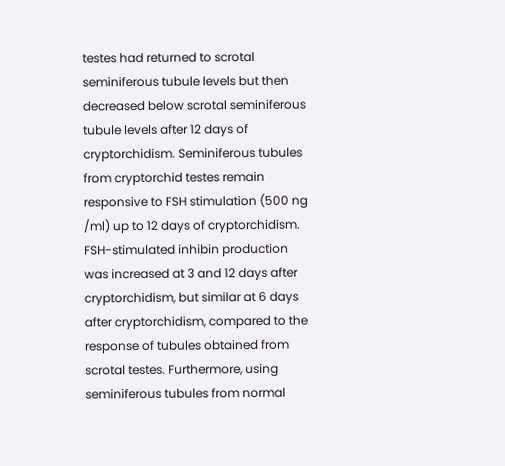testes had returned to scrotal seminiferous tubule levels but then decreased below scrotal seminiferous tubule levels after 12 days of cryptorchidism. Seminiferous tubules from cryptorchid testes remain responsive to FSH stimulation (500 ng /ml) up to 12 days of cryptorchidism. FSH-stimulated inhibin production was increased at 3 and 12 days after cryptorchidism, but similar at 6 days after cryptorchidism, compared to the response of tubules obtained from scrotal testes. Furthermore, using seminiferous tubules from normal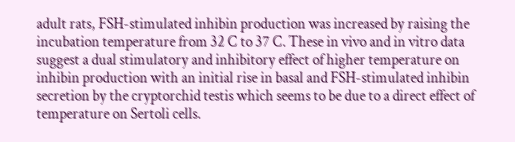adult rats, FSH-stimulated inhibin production was increased by raising the incubation temperature from 32 C to 37 C. These in vivo and in vitro data suggest a dual stimulatory and inhibitory effect of higher temperature on inhibin production with an initial rise in basal and FSH-stimulated inhibin secretion by the cryptorchid testis which seems to be due to a direct effect of temperature on Sertoli cells.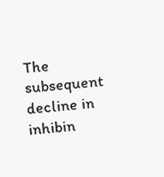The subsequent decline in inhibin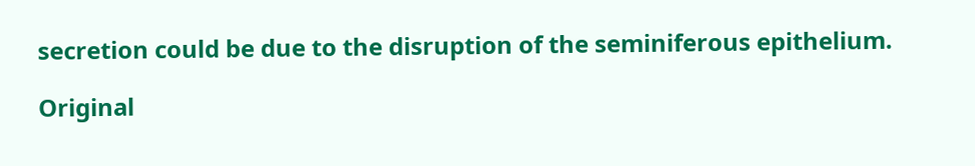secretion could be due to the disruption of the seminiferous epithelium.

Original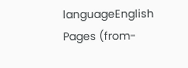languageEnglish
Pages (from-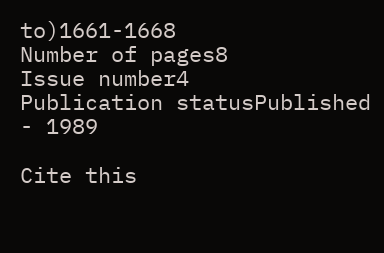to)1661-1668
Number of pages8
Issue number4
Publication statusPublished - 1989

Cite this